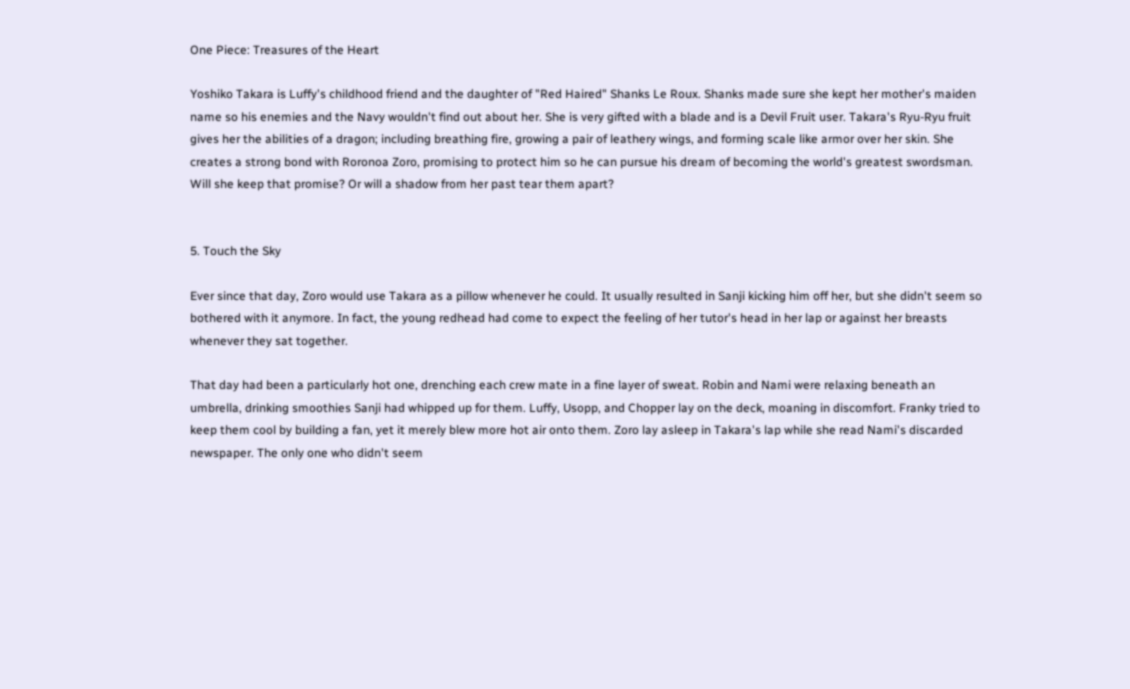One Piece: Treasures of the Heart

Yoshiko Takara is Luffy's childhood friend and the daughter of "Red Haired" Shanks Le Roux. Shanks made sure she kept her mother's maiden name so his enemies and the Navy wouldn't find out about her. She is very gifted with a blade and is a Devil Fruit user. Takara's Ryu-Ryu fruit gives her the abilities of a dragon; including breathing fire, growing a pair of leathery wings, and forming scale like armor over her skin. She creates a strong bond with Roronoa Zoro, promising to protect him so he can pursue his dream of becoming the world's greatest swordsman. Will she keep that promise? Or will a shadow from her past tear them apart?


5. Touch the Sky

Ever since that day, Zoro would use Takara as a pillow whenever he could. It usually resulted in Sanji kicking him off her, but she didn't seem so bothered with it anymore. In fact, the young redhead had come to expect the feeling of her tutor's head in her lap or against her breasts whenever they sat together.

That day had been a particularly hot one, drenching each crew mate in a fine layer of sweat. Robin and Nami were relaxing beneath an umbrella, drinking smoothies Sanji had whipped up for them. Luffy, Usopp, and Chopper lay on the deck, moaning in discomfort. Franky tried to keep them cool by building a fan, yet it merely blew more hot air onto them. Zoro lay asleep in Takara's lap while she read Nami's discarded newspaper. The only one who didn't seem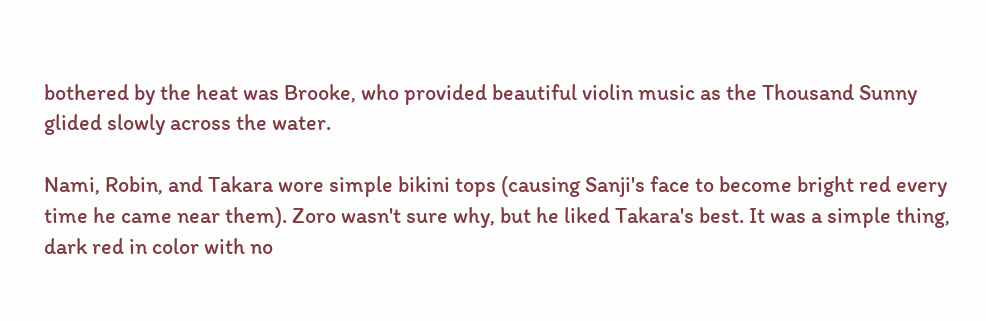bothered by the heat was Brooke, who provided beautiful violin music as the Thousand Sunny glided slowly across the water.

Nami, Robin, and Takara wore simple bikini tops (causing Sanji's face to become bright red every time he came near them). Zoro wasn't sure why, but he liked Takara's best. It was a simple thing, dark red in color with no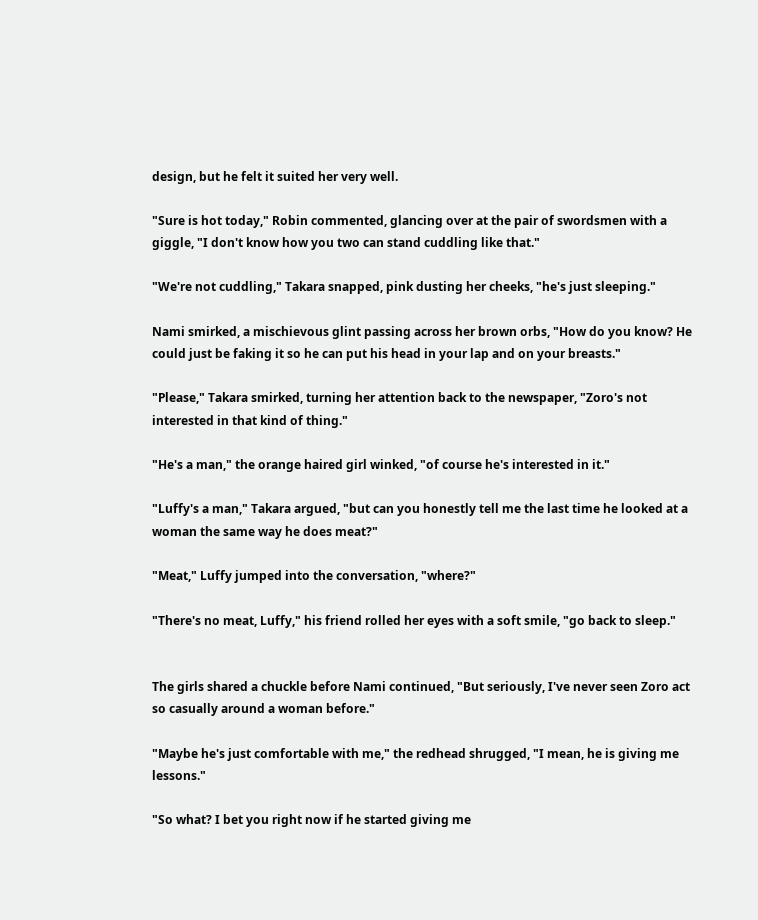design, but he felt it suited her very well.

"Sure is hot today," Robin commented, glancing over at the pair of swordsmen with a giggle, "I don't know how you two can stand cuddling like that."

"We're not cuddling," Takara snapped, pink dusting her cheeks, "he's just sleeping."

Nami smirked, a mischievous glint passing across her brown orbs, "How do you know? He could just be faking it so he can put his head in your lap and on your breasts."

"Please," Takara smirked, turning her attention back to the newspaper, "Zoro's not interested in that kind of thing."

"He's a man," the orange haired girl winked, "of course he's interested in it."

"Luffy's a man," Takara argued, "but can you honestly tell me the last time he looked at a woman the same way he does meat?"

"Meat," Luffy jumped into the conversation, "where?"

"There's no meat, Luffy," his friend rolled her eyes with a soft smile, "go back to sleep."


The girls shared a chuckle before Nami continued, "But seriously, I've never seen Zoro act so casually around a woman before."

"Maybe he's just comfortable with me," the redhead shrugged, "I mean, he is giving me lessons."

"So what? I bet you right now if he started giving me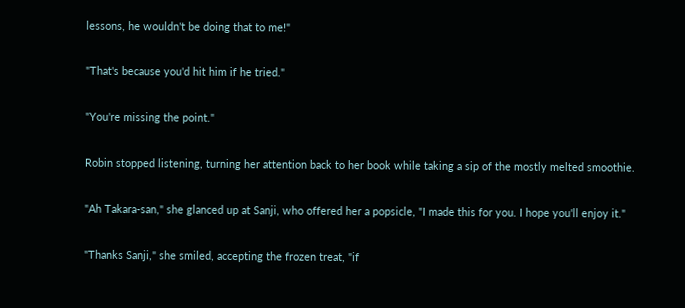lessons, he wouldn't be doing that to me!"

"That's because you'd hit him if he tried."

"You're missing the point."

Robin stopped listening, turning her attention back to her book while taking a sip of the mostly melted smoothie.

"Ah Takara-san," she glanced up at Sanji, who offered her a popsicle, "I made this for you. I hope you'll enjoy it."

"Thanks Sanji," she smiled, accepting the frozen treat, "if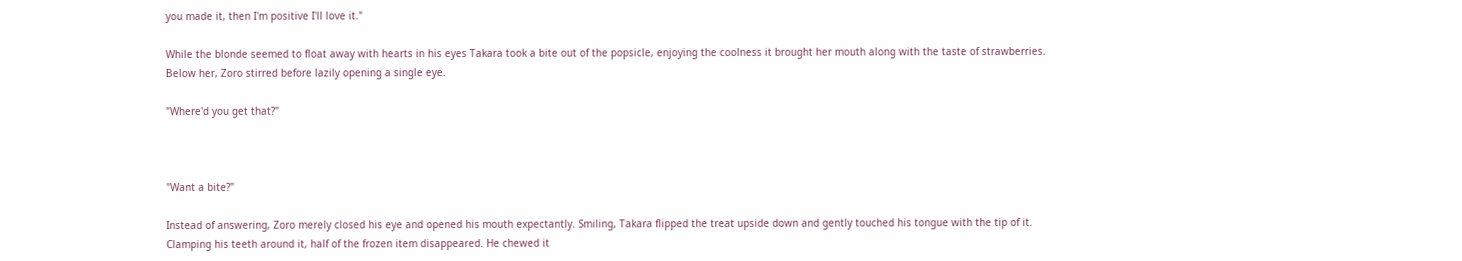you made it, then I'm positive I'll love it."

While the blonde seemed to float away with hearts in his eyes Takara took a bite out of the popsicle, enjoying the coolness it brought her mouth along with the taste of strawberries. Below her, Zoro stirred before lazily opening a single eye.

"Where'd you get that?"



"Want a bite?"

Instead of answering, Zoro merely closed his eye and opened his mouth expectantly. Smiling, Takara flipped the treat upside down and gently touched his tongue with the tip of it. Clamping his teeth around it, half of the frozen item disappeared. He chewed it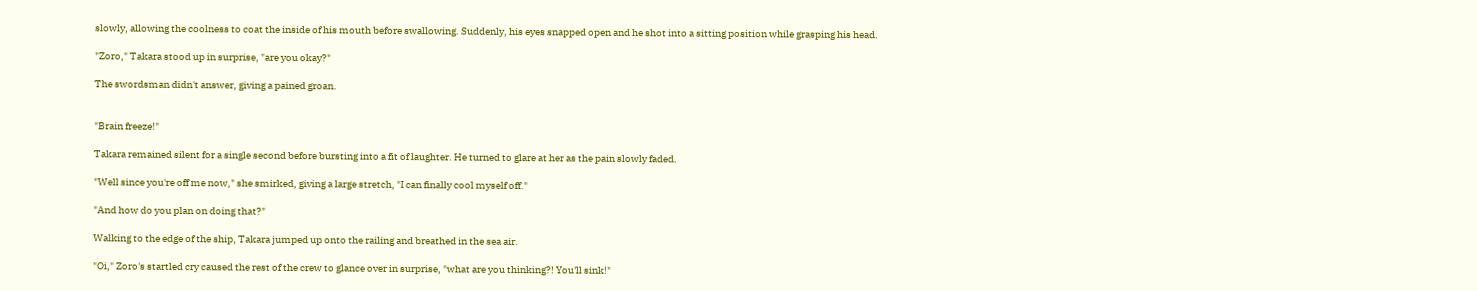slowly, allowing the coolness to coat the inside of his mouth before swallowing. Suddenly, his eyes snapped open and he shot into a sitting position while grasping his head.

"Zoro," Takara stood up in surprise, "are you okay?"

The swordsman didn't answer, giving a pained groan.


"Brain freeze!"

Takara remained silent for a single second before bursting into a fit of laughter. He turned to glare at her as the pain slowly faded.

"Well since you're off me now," she smirked, giving a large stretch, "I can finally cool myself off."

"And how do you plan on doing that?"

Walking to the edge of the ship, Takara jumped up onto the railing and breathed in the sea air.

"Oi," Zoro's startled cry caused the rest of the crew to glance over in surprise, "what are you thinking?! You'll sink!"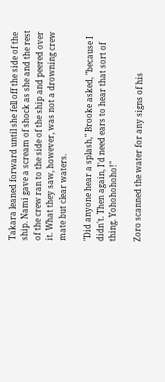Takara leaned forward until she fell off the side of the ship. Nami gave a scream of shock as she and the rest of the crew ran to the side of the ship and peered over it. What they saw, however, was not a drowning crew mate but clear waters.

"Did anyone hear a splash," Brooke asked, "because I didn't. Then again, I'd need ears to hear that sort of thing. Yohohohoho!"

Zoro scanned the water for any signs of his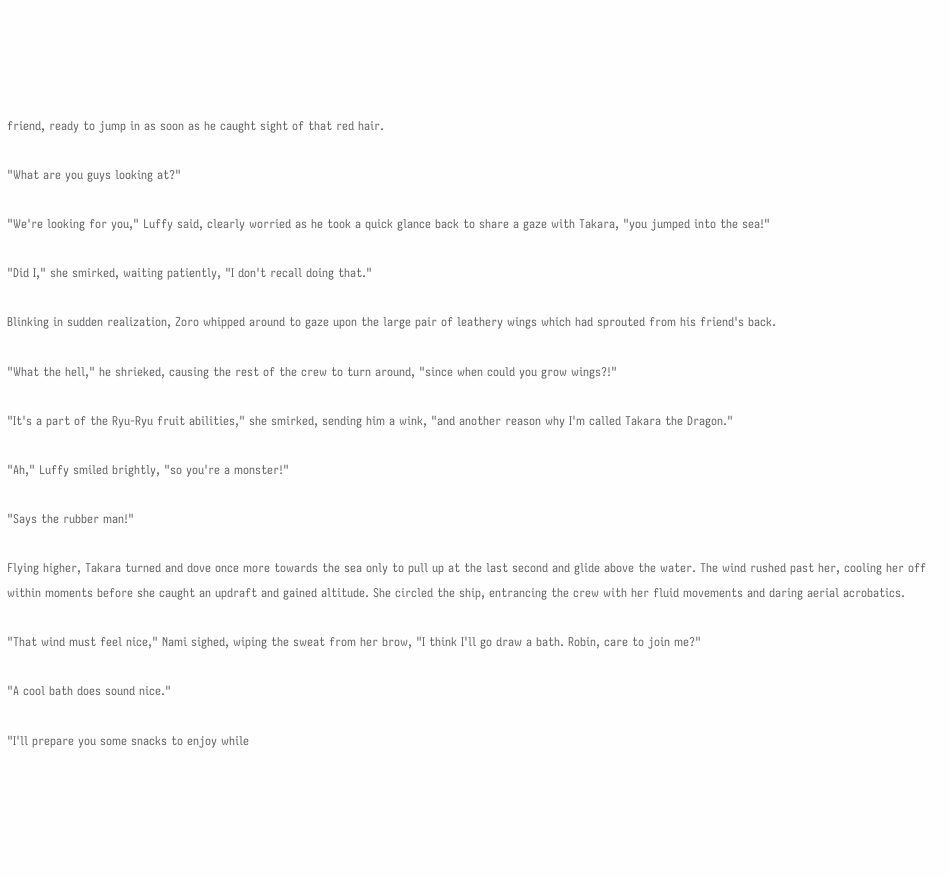friend, ready to jump in as soon as he caught sight of that red hair.

"What are you guys looking at?"

"We're looking for you," Luffy said, clearly worried as he took a quick glance back to share a gaze with Takara, "you jumped into the sea!"

"Did I," she smirked, waiting patiently, "I don't recall doing that."

Blinking in sudden realization, Zoro whipped around to gaze upon the large pair of leathery wings which had sprouted from his friend's back.

"What the hell," he shrieked, causing the rest of the crew to turn around, "since when could you grow wings?!"

"It's a part of the Ryu-Ryu fruit abilities," she smirked, sending him a wink, "and another reason why I'm called Takara the Dragon."

"Ah," Luffy smiled brightly, "so you're a monster!"

"Says the rubber man!"

Flying higher, Takara turned and dove once more towards the sea only to pull up at the last second and glide above the water. The wind rushed past her, cooling her off within moments before she caught an updraft and gained altitude. She circled the ship, entrancing the crew with her fluid movements and daring aerial acrobatics.

"That wind must feel nice," Nami sighed, wiping the sweat from her brow, "I think I'll go draw a bath. Robin, care to join me?"

"A cool bath does sound nice."

"I'll prepare you some snacks to enjoy while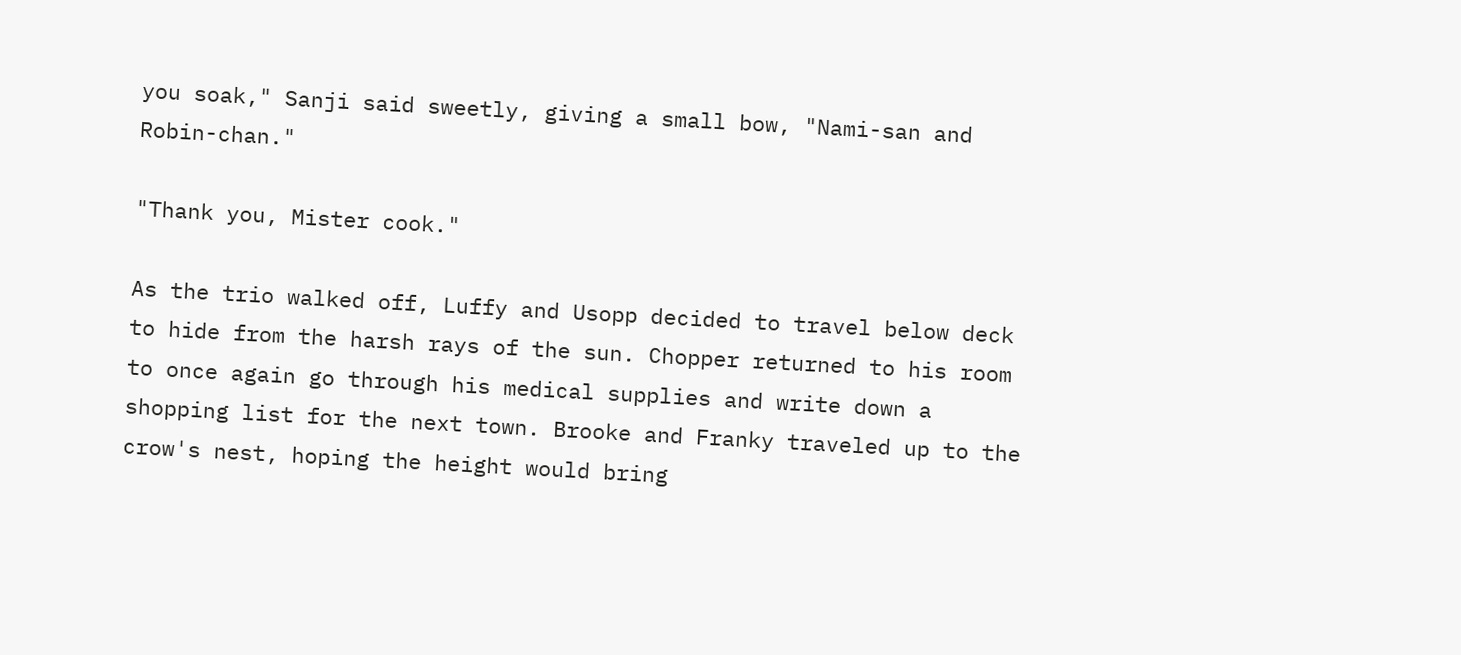you soak," Sanji said sweetly, giving a small bow, "Nami-san and Robin-chan."

"Thank you, Mister cook."

As the trio walked off, Luffy and Usopp decided to travel below deck to hide from the harsh rays of the sun. Chopper returned to his room to once again go through his medical supplies and write down a shopping list for the next town. Brooke and Franky traveled up to the crow's nest, hoping the height would bring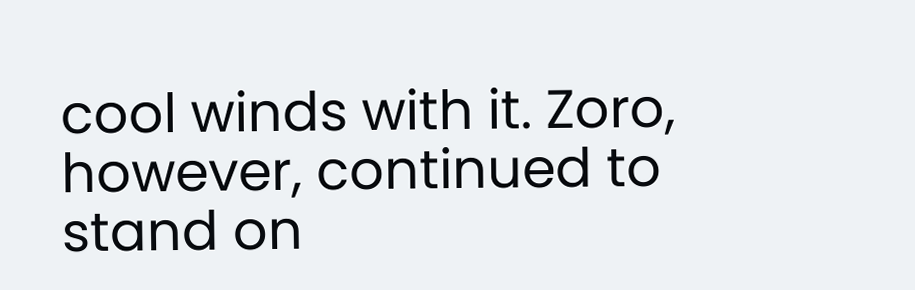cool winds with it. Zoro, however, continued to stand on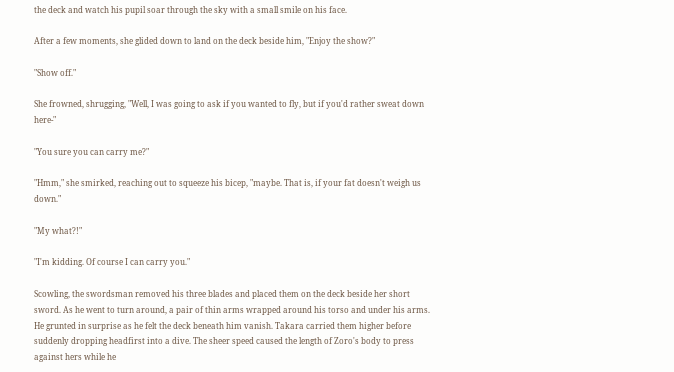the deck and watch his pupil soar through the sky with a small smile on his face.

After a few moments, she glided down to land on the deck beside him, "Enjoy the show?"

"Show off."

She frowned, shrugging, "Well, I was going to ask if you wanted to fly, but if you'd rather sweat down here-"

"You sure you can carry me?"

"Hmm," she smirked, reaching out to squeeze his bicep, "maybe. That is, if your fat doesn't weigh us down."

"My what?!"

"I'm kidding. Of course I can carry you."

Scowling, the swordsman removed his three blades and placed them on the deck beside her short sword. As he went to turn around, a pair of thin arms wrapped around his torso and under his arms. He grunted in surprise as he felt the deck beneath him vanish. Takara carried them higher before suddenly dropping headfirst into a dive. The sheer speed caused the length of Zoro's body to press against hers while he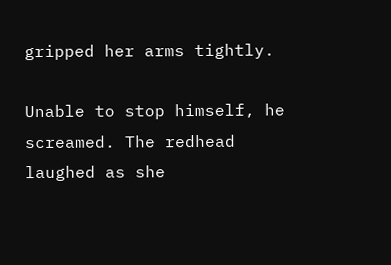gripped her arms tightly.

Unable to stop himself, he screamed. The redhead laughed as she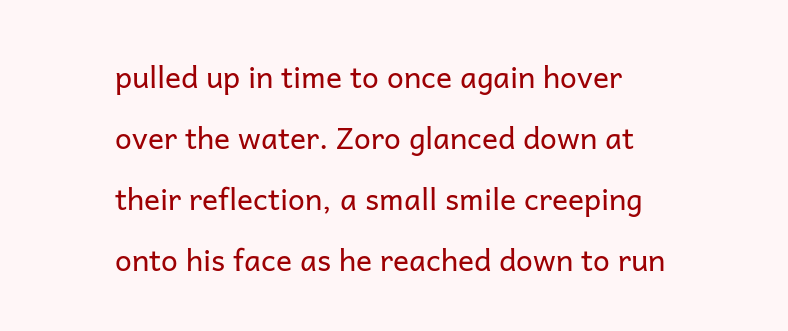pulled up in time to once again hover over the water. Zoro glanced down at their reflection, a small smile creeping onto his face as he reached down to run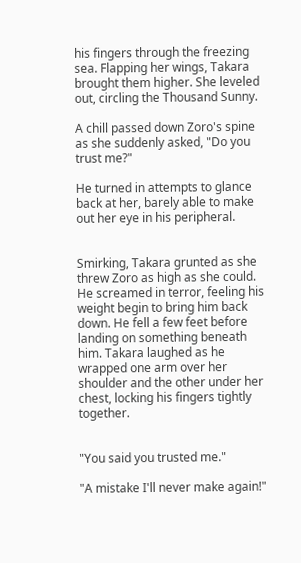his fingers through the freezing sea. Flapping her wings, Takara brought them higher. She leveled out, circling the Thousand Sunny.

A chill passed down Zoro's spine as she suddenly asked, "Do you trust me?"

He turned in attempts to glance back at her, barely able to make out her eye in his peripheral.


Smirking, Takara grunted as she threw Zoro as high as she could. He screamed in terror, feeling his weight begin to bring him back down. He fell a few feet before landing on something beneath him. Takara laughed as he wrapped one arm over her shoulder and the other under her chest, locking his fingers tightly together.


"You said you trusted me."

"A mistake I'll never make again!"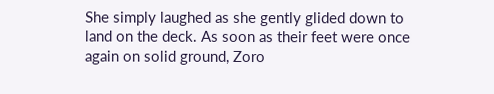She simply laughed as she gently glided down to land on the deck. As soon as their feet were once again on solid ground, Zoro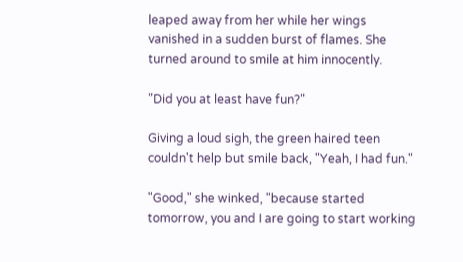leaped away from her while her wings vanished in a sudden burst of flames. She turned around to smile at him innocently.

"Did you at least have fun?"

Giving a loud sigh, the green haired teen couldn't help but smile back, "Yeah, I had fun."

"Good," she winked, "because started tomorrow, you and I are going to start working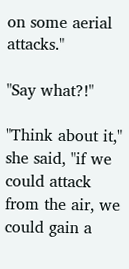on some aerial attacks."

"Say what?!"

"Think about it," she said, "if we could attack from the air, we could gain a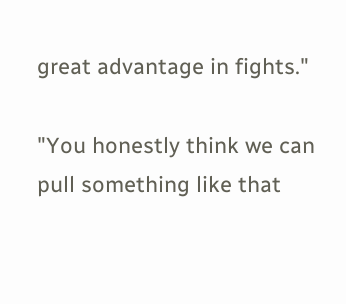great advantage in fights."

"You honestly think we can pull something like that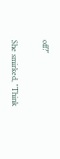off?"

She smirked, "Think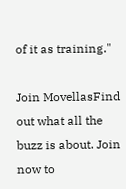of it as training."

Join MovellasFind out what all the buzz is about. Join now to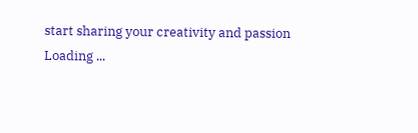start sharing your creativity and passion
Loading ...